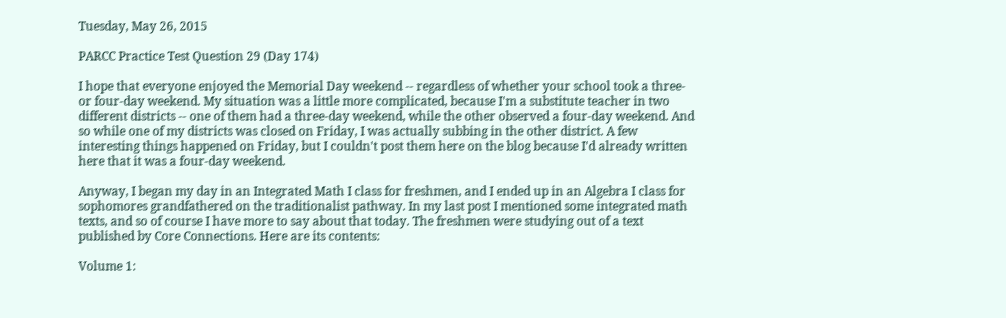Tuesday, May 26, 2015

PARCC Practice Test Question 29 (Day 174)

I hope that everyone enjoyed the Memorial Day weekend -- regardless of whether your school took a three- or four-day weekend. My situation was a little more complicated, because I'm a substitute teacher in two different districts -- one of them had a three-day weekend, while the other observed a four-day weekend. And so while one of my districts was closed on Friday, I was actually subbing in the other district. A few interesting things happened on Friday, but I couldn't post them here on the blog because I'd already written here that it was a four-day weekend.

Anyway, I began my day in an Integrated Math I class for freshmen, and I ended up in an Algebra I class for sophomores grandfathered on the traditionalist pathway. In my last post I mentioned some integrated math texts, and so of course I have more to say about that today. The freshmen were studying out of a text published by Core Connections. Here are its contents:

Volume 1: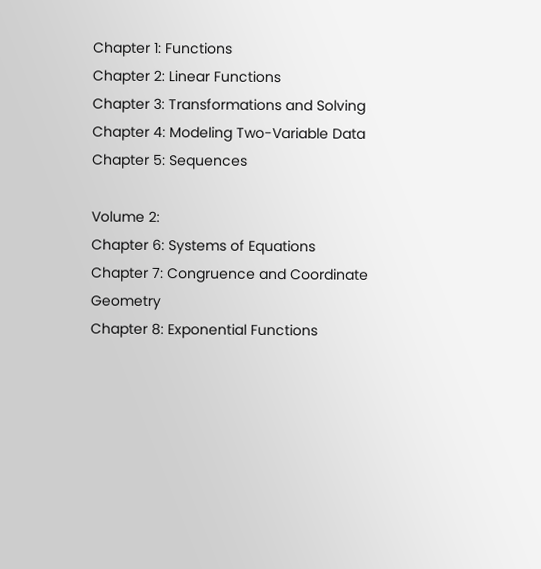Chapter 1: Functions
Chapter 2: Linear Functions
Chapter 3: Transformations and Solving
Chapter 4: Modeling Two-Variable Data
Chapter 5: Sequences

Volume 2:
Chapter 6: Systems of Equations
Chapter 7: Congruence and Coordinate Geometry
Chapter 8: Exponential Functions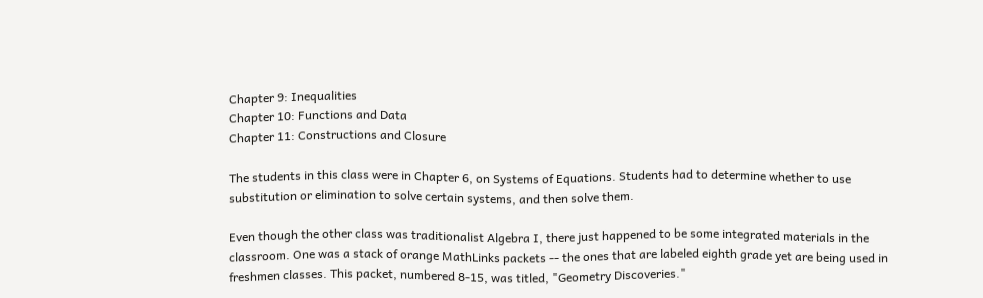Chapter 9: Inequalities
Chapter 10: Functions and Data
Chapter 11: Constructions and Closure

The students in this class were in Chapter 6, on Systems of Equations. Students had to determine whether to use substitution or elimination to solve certain systems, and then solve them.

Even though the other class was traditionalist Algebra I, there just happened to be some integrated materials in the classroom. One was a stack of orange MathLinks packets -- the ones that are labeled eighth grade yet are being used in freshmen classes. This packet, numbered 8-15, was titled, "Geometry Discoveries."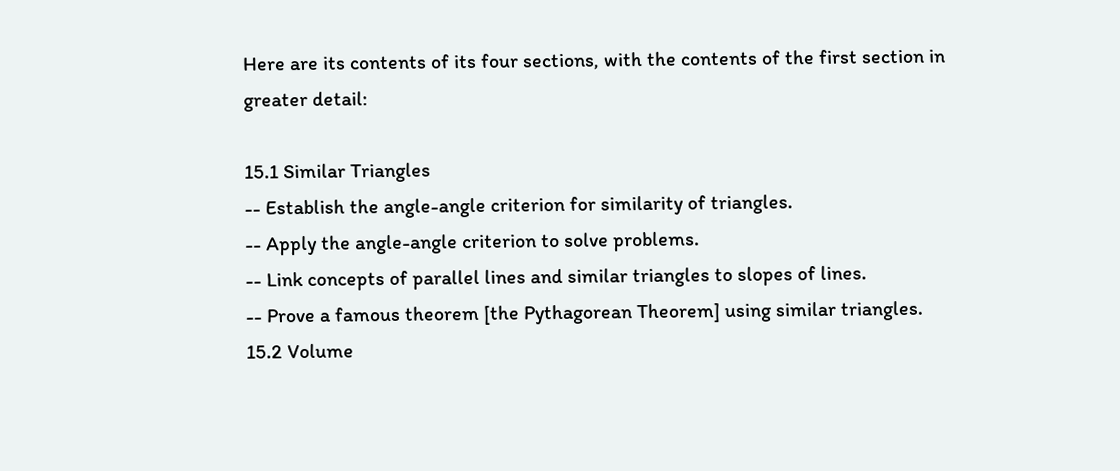Here are its contents of its four sections, with the contents of the first section in greater detail:

15.1 Similar Triangles
-- Establish the angle-angle criterion for similarity of triangles.
-- Apply the angle-angle criterion to solve problems.
-- Link concepts of parallel lines and similar triangles to slopes of lines.
-- Prove a famous theorem [the Pythagorean Theorem] using similar triangles.
15.2 Volume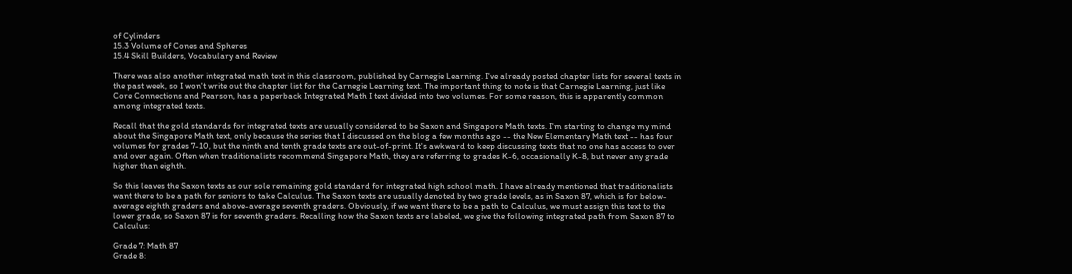of Cylinders
15.3 Volume of Cones and Spheres
15.4 Skill Builders, Vocabulary and Review

There was also another integrated math text in this classroom, published by Carnegie Learning. I've already posted chapter lists for several texts in the past week, so I won't write out the chapter list for the Carnegie Learning text. The important thing to note is that Carnegie Learning, just like Core Connections and Pearson, has a paperback Integrated Math I text divided into two volumes. For some reason, this is apparently common among integrated texts.

Recall that the gold standards for integrated texts are usually considered to be Saxon and Singapore Math texts. I'm starting to change my mind about the Singapore Math text, only because the series that I discussed on the blog a few months ago -- the New Elementary Math text -- has four volumes for grades 7-10, but the ninth and tenth grade texts are out-of-print. It's awkward to keep discussing texts that no one has access to over and over again. Often when traditionalists recommend Singapore Math, they are referring to grades K-6, occasionally K-8, but never any grade higher than eighth.

So this leaves the Saxon texts as our sole remaining gold standard for integrated high school math. I have already mentioned that traditionalists want there to be a path for seniors to take Calculus. The Saxon texts are usually denoted by two grade levels, as in Saxon 87, which is for below-average eighth graders and above-average seventh graders. Obviously, if we want there to be a path to Calculus, we must assign this text to the lower grade, so Saxon 87 is for seventh graders. Recalling how the Saxon texts are labeled, we give the following integrated path from Saxon 87 to Calculus:

Grade 7: Math 87
Grade 8: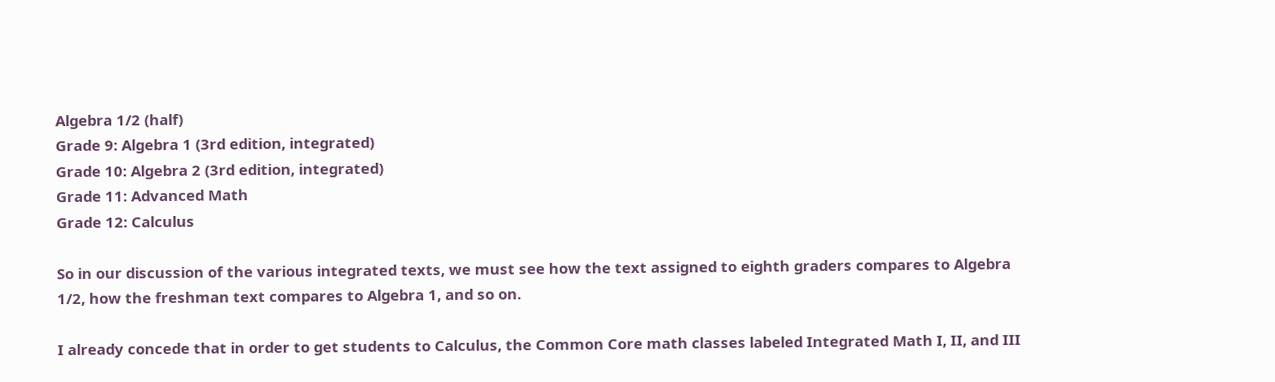Algebra 1/2 (half)
Grade 9: Algebra 1 (3rd edition, integrated)
Grade 10: Algebra 2 (3rd edition, integrated)
Grade 11: Advanced Math
Grade 12: Calculus

So in our discussion of the various integrated texts, we must see how the text assigned to eighth graders compares to Algebra 1/2, how the freshman text compares to Algebra 1, and so on.

I already concede that in order to get students to Calculus, the Common Core math classes labeled Integrated Math I, II, and III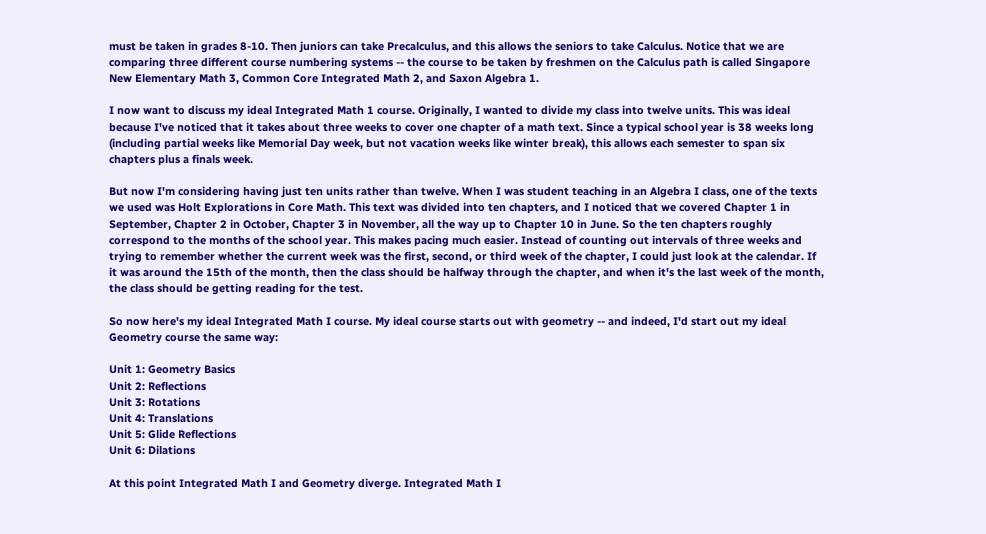must be taken in grades 8-10. Then juniors can take Precalculus, and this allows the seniors to take Calculus. Notice that we are comparing three different course numbering systems -- the course to be taken by freshmen on the Calculus path is called Singapore New Elementary Math 3, Common Core Integrated Math 2, and Saxon Algebra 1.

I now want to discuss my ideal Integrated Math 1 course. Originally, I wanted to divide my class into twelve units. This was ideal because I've noticed that it takes about three weeks to cover one chapter of a math text. Since a typical school year is 38 weeks long (including partial weeks like Memorial Day week, but not vacation weeks like winter break), this allows each semester to span six chapters plus a finals week.

But now I'm considering having just ten units rather than twelve. When I was student teaching in an Algebra I class, one of the texts we used was Holt Explorations in Core Math. This text was divided into ten chapters, and I noticed that we covered Chapter 1 in September, Chapter 2 in October, Chapter 3 in November, all the way up to Chapter 10 in June. So the ten chapters roughly correspond to the months of the school year. This makes pacing much easier. Instead of counting out intervals of three weeks and trying to remember whether the current week was the first, second, or third week of the chapter, I could just look at the calendar. If it was around the 15th of the month, then the class should be halfway through the chapter, and when it's the last week of the month, the class should be getting reading for the test.

So now here's my ideal Integrated Math I course. My ideal course starts out with geometry -- and indeed, I'd start out my ideal Geometry course the same way:

Unit 1: Geometry Basics
Unit 2: Reflections
Unit 3: Rotations
Unit 4: Translations
Unit 5: Glide Reflections
Unit 6: Dilations

At this point Integrated Math I and Geometry diverge. Integrated Math I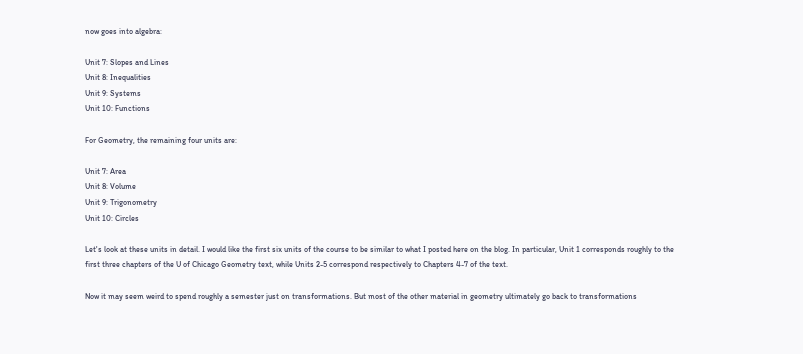now goes into algebra:

Unit 7: Slopes and Lines
Unit 8: Inequalities
Unit 9: Systems
Unit 10: Functions

For Geometry, the remaining four units are:

Unit 7: Area
Unit 8: Volume
Unit 9: Trigonometry
Unit 10: Circles

Let's look at these units in detail. I would like the first six units of the course to be similar to what I posted here on the blog. In particular, Unit 1 corresponds roughly to the first three chapters of the U of Chicago Geometry text, while Units 2-5 correspond respectively to Chapters 4-7 of the text.

Now it may seem weird to spend roughly a semester just on transformations. But most of the other material in geometry ultimately go back to transformations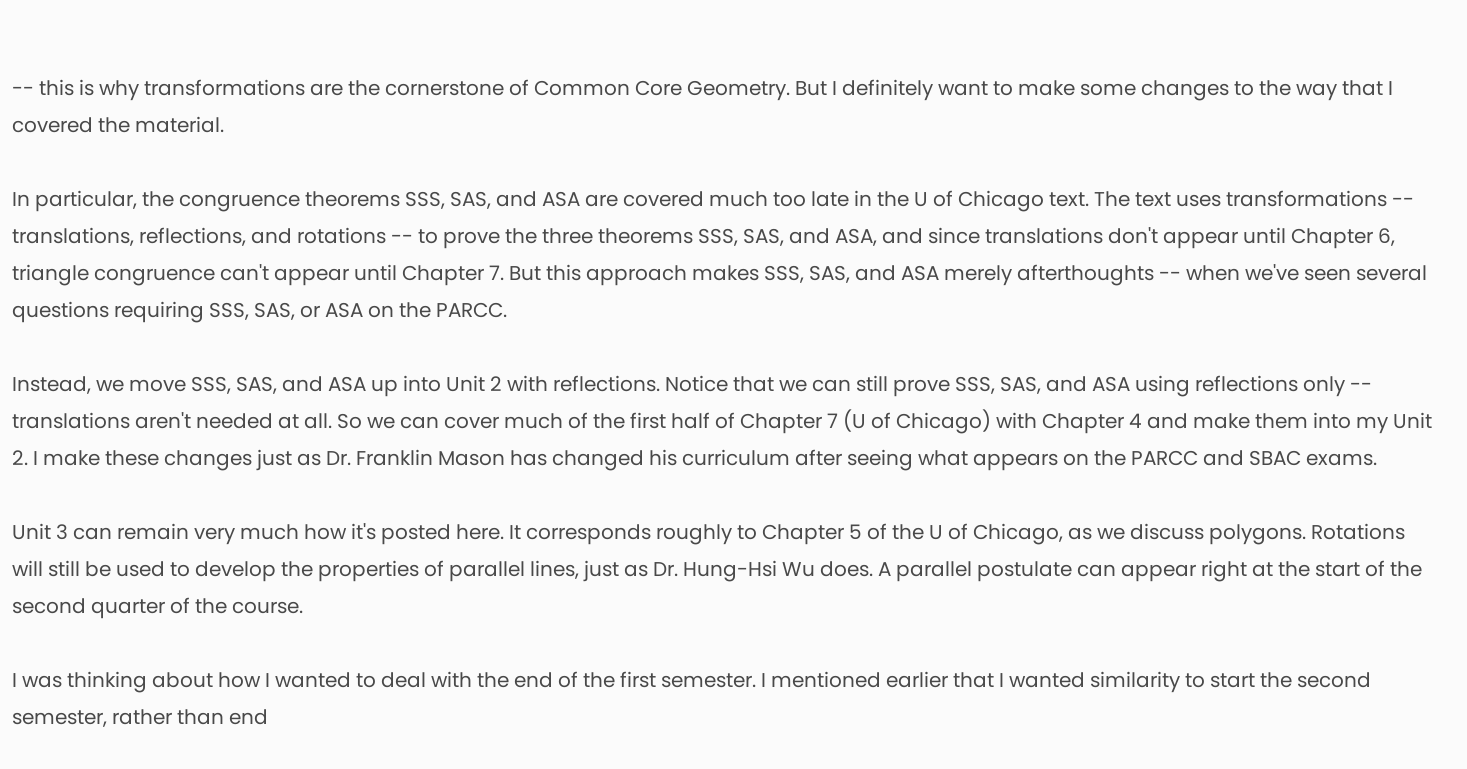-- this is why transformations are the cornerstone of Common Core Geometry. But I definitely want to make some changes to the way that I covered the material.

In particular, the congruence theorems SSS, SAS, and ASA are covered much too late in the U of Chicago text. The text uses transformations -- translations, reflections, and rotations -- to prove the three theorems SSS, SAS, and ASA, and since translations don't appear until Chapter 6, triangle congruence can't appear until Chapter 7. But this approach makes SSS, SAS, and ASA merely afterthoughts -- when we've seen several questions requiring SSS, SAS, or ASA on the PARCC.

Instead, we move SSS, SAS, and ASA up into Unit 2 with reflections. Notice that we can still prove SSS, SAS, and ASA using reflections only -- translations aren't needed at all. So we can cover much of the first half of Chapter 7 (U of Chicago) with Chapter 4 and make them into my Unit 2. I make these changes just as Dr. Franklin Mason has changed his curriculum after seeing what appears on the PARCC and SBAC exams.

Unit 3 can remain very much how it's posted here. It corresponds roughly to Chapter 5 of the U of Chicago, as we discuss polygons. Rotations will still be used to develop the properties of parallel lines, just as Dr. Hung-Hsi Wu does. A parallel postulate can appear right at the start of the second quarter of the course.

I was thinking about how I wanted to deal with the end of the first semester. I mentioned earlier that I wanted similarity to start the second semester, rather than end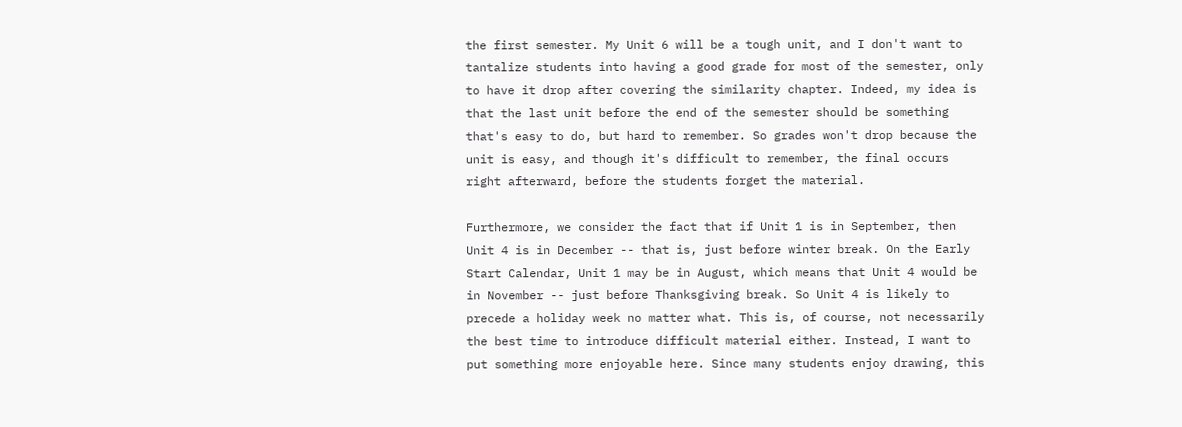the first semester. My Unit 6 will be a tough unit, and I don't want to tantalize students into having a good grade for most of the semester, only to have it drop after covering the similarity chapter. Indeed, my idea is that the last unit before the end of the semester should be something that's easy to do, but hard to remember. So grades won't drop because the unit is easy, and though it's difficult to remember, the final occurs right afterward, before the students forget the material.

Furthermore, we consider the fact that if Unit 1 is in September, then Unit 4 is in December -- that is, just before winter break. On the Early Start Calendar, Unit 1 may be in August, which means that Unit 4 would be in November -- just before Thanksgiving break. So Unit 4 is likely to precede a holiday week no matter what. This is, of course, not necessarily the best time to introduce difficult material either. Instead, I want to put something more enjoyable here. Since many students enjoy drawing, this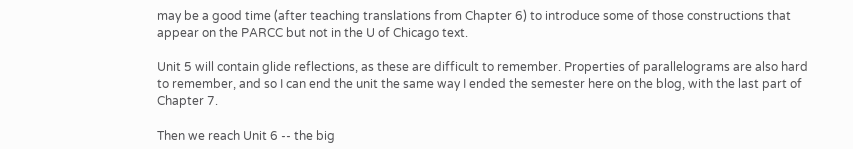may be a good time (after teaching translations from Chapter 6) to introduce some of those constructions that appear on the PARCC but not in the U of Chicago text.

Unit 5 will contain glide reflections, as these are difficult to remember. Properties of parallelograms are also hard to remember, and so I can end the unit the same way I ended the semester here on the blog, with the last part of Chapter 7.

Then we reach Unit 6 -- the big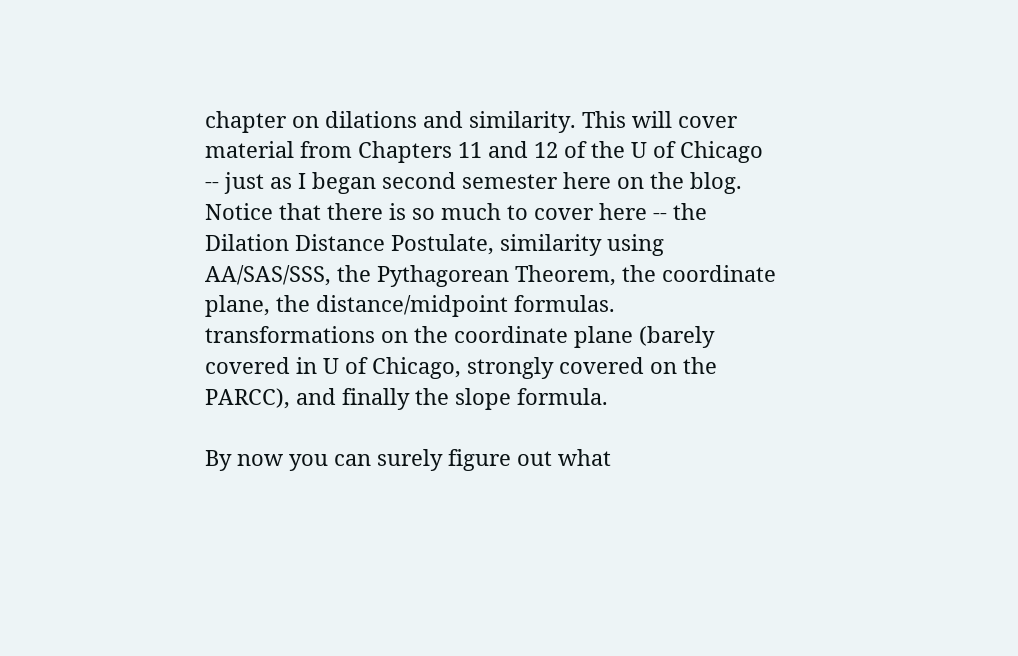chapter on dilations and similarity. This will cover material from Chapters 11 and 12 of the U of Chicago -- just as I began second semester here on the blog. Notice that there is so much to cover here -- the Dilation Distance Postulate, similarity using AA/SAS/SSS, the Pythagorean Theorem, the coordinate plane, the distance/midpoint formulas. transformations on the coordinate plane (barely covered in U of Chicago, strongly covered on the PARCC), and finally the slope formula.

By now you can surely figure out what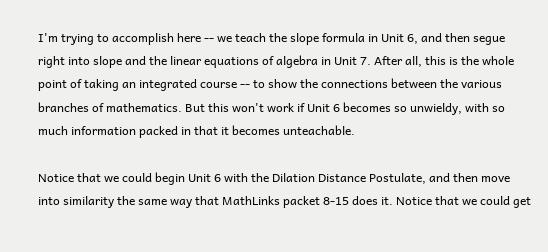I'm trying to accomplish here -- we teach the slope formula in Unit 6, and then segue right into slope and the linear equations of algebra in Unit 7. After all, this is the whole point of taking an integrated course -- to show the connections between the various branches of mathematics. But this won't work if Unit 6 becomes so unwieldy, with so much information packed in that it becomes unteachable.

Notice that we could begin Unit 6 with the Dilation Distance Postulate, and then move into similarity the same way that MathLinks packet 8-15 does it. Notice that we could get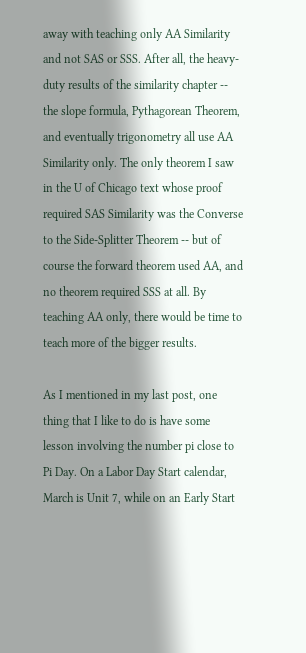away with teaching only AA Similarity and not SAS or SSS. After all, the heavy-duty results of the similarity chapter -- the slope formula, Pythagorean Theorem, and eventually trigonometry all use AA Similarity only. The only theorem I saw in the U of Chicago text whose proof required SAS Similarity was the Converse to the Side-Splitter Theorem -- but of course the forward theorem used AA, and no theorem required SSS at all. By teaching AA only, there would be time to teach more of the bigger results.

As I mentioned in my last post, one thing that I like to do is have some lesson involving the number pi close to Pi Day. On a Labor Day Start calendar, March is Unit 7, while on an Early Start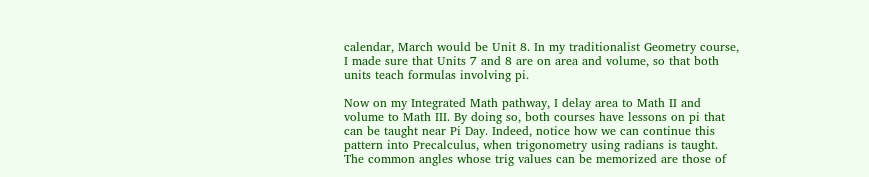calendar, March would be Unit 8. In my traditionalist Geometry course, I made sure that Units 7 and 8 are on area and volume, so that both units teach formulas involving pi.

Now on my Integrated Math pathway, I delay area to Math II and volume to Math III. By doing so, both courses have lessons on pi that can be taught near Pi Day. Indeed, notice how we can continue this pattern into Precalculus, when trigonometry using radians is taught. The common angles whose trig values can be memorized are those of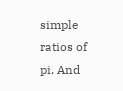simple ratios of pi. And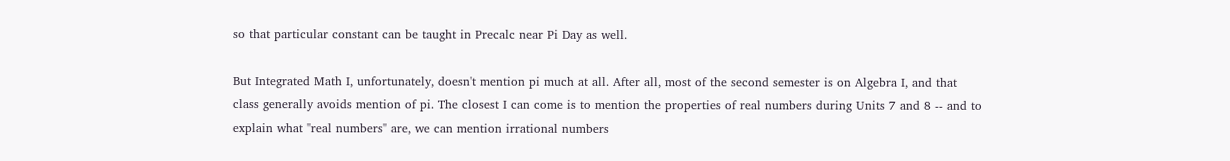so that particular constant can be taught in Precalc near Pi Day as well.

But Integrated Math I, unfortunately, doesn't mention pi much at all. After all, most of the second semester is on Algebra I, and that class generally avoids mention of pi. The closest I can come is to mention the properties of real numbers during Units 7 and 8 -- and to explain what "real numbers" are, we can mention irrational numbers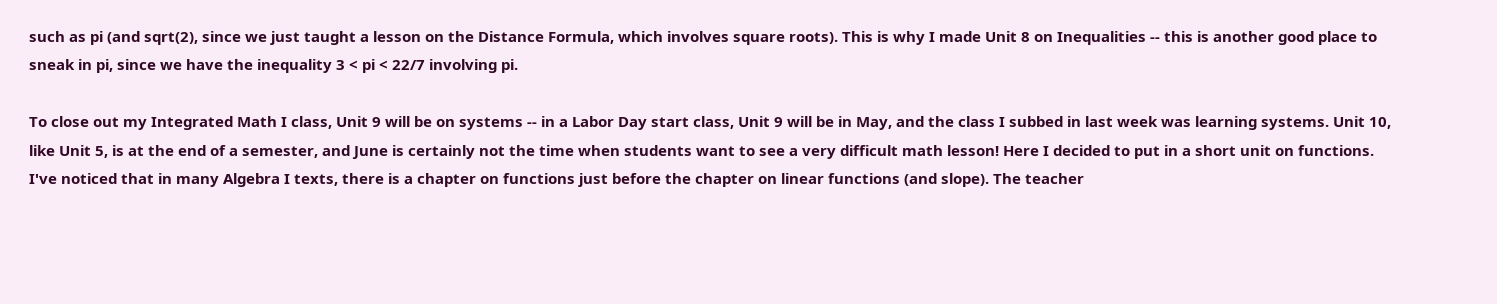such as pi (and sqrt(2), since we just taught a lesson on the Distance Formula, which involves square roots). This is why I made Unit 8 on Inequalities -- this is another good place to sneak in pi, since we have the inequality 3 < pi < 22/7 involving pi.

To close out my Integrated Math I class, Unit 9 will be on systems -- in a Labor Day start class, Unit 9 will be in May, and the class I subbed in last week was learning systems. Unit 10, like Unit 5, is at the end of a semester, and June is certainly not the time when students want to see a very difficult math lesson! Here I decided to put in a short unit on functions. I've noticed that in many Algebra I texts, there is a chapter on functions just before the chapter on linear functions (and slope). The teacher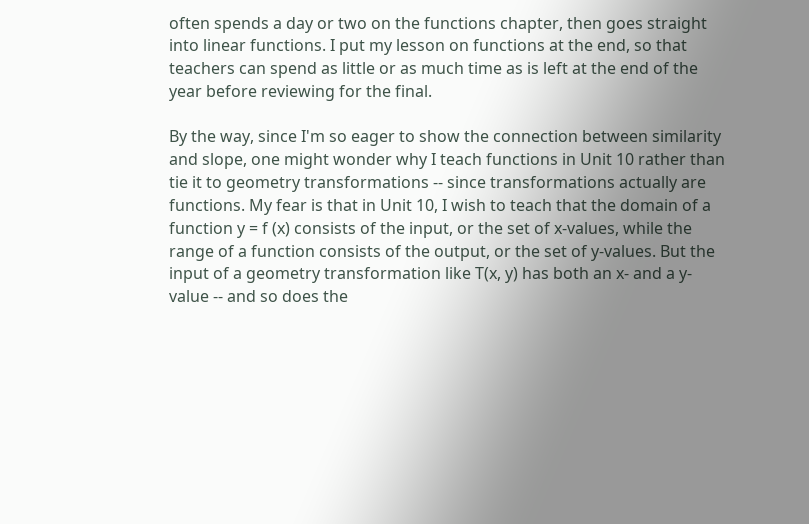often spends a day or two on the functions chapter, then goes straight into linear functions. I put my lesson on functions at the end, so that teachers can spend as little or as much time as is left at the end of the year before reviewing for the final.

By the way, since I'm so eager to show the connection between similarity and slope, one might wonder why I teach functions in Unit 10 rather than tie it to geometry transformations -- since transformations actually are functions. My fear is that in Unit 10, I wish to teach that the domain of a function y = f (x) consists of the input, or the set of x-values, while the range of a function consists of the output, or the set of y-values. But the input of a geometry transformation like T(x, y) has both an x- and a y-value -- and so does the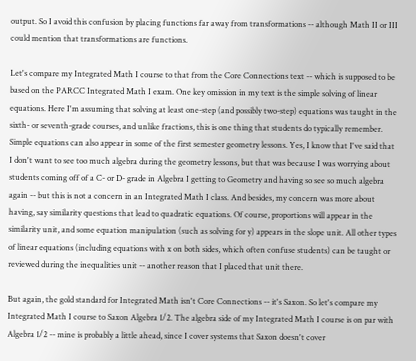output. So I avoid this confusion by placing functions far away from transformations -- although Math II or III could mention that transformations are functions.

Let's compare my Integrated Math I course to that from the Core Connections text -- which is supposed to be based on the PARCC Integrated Math I exam. One key omission in my text is the simple solving of linear equations. Here I'm assuming that solving at least one-step (and possibly two-step) equations was taught in the sixth- or seventh-grade courses, and unlike fractions, this is one thing that students do typically remember. Simple equations can also appear in some of the first semester geometry lessons. Yes, I know that I've said that I don't want to see too much algebra during the geometry lessons, but that was because I was worrying about students coming off of a C- or D- grade in Algebra I getting to Geometry and having so see so much algebra again -- but this is not a concern in an Integrated Math I class. And besides, my concern was more about having, say similarity questions that lead to quadratic equations. Of course, proportions will appear in the similarity unit, and some equation manipulation (such as solving for y) appears in the slope unit. All other types of linear equations (including equations with x on both sides, which often confuse students) can be taught or reviewed during the inequalities unit -- another reason that I placed that unit there.

But again, the gold standard for Integrated Math isn't Core Connections -- it's Saxon. So let's compare my Integrated Math I course to Saxon Algebra 1/2. The algebra side of my Integrated Math I course is on par with Algebra 1/2 -- mine is probably a little ahead, since I cover systems that Saxon doesn't cover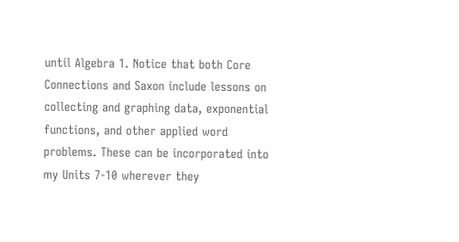until Algebra 1. Notice that both Core Connections and Saxon include lessons on collecting and graphing data, exponential functions, and other applied word problems. These can be incorporated into my Units 7-10 wherever they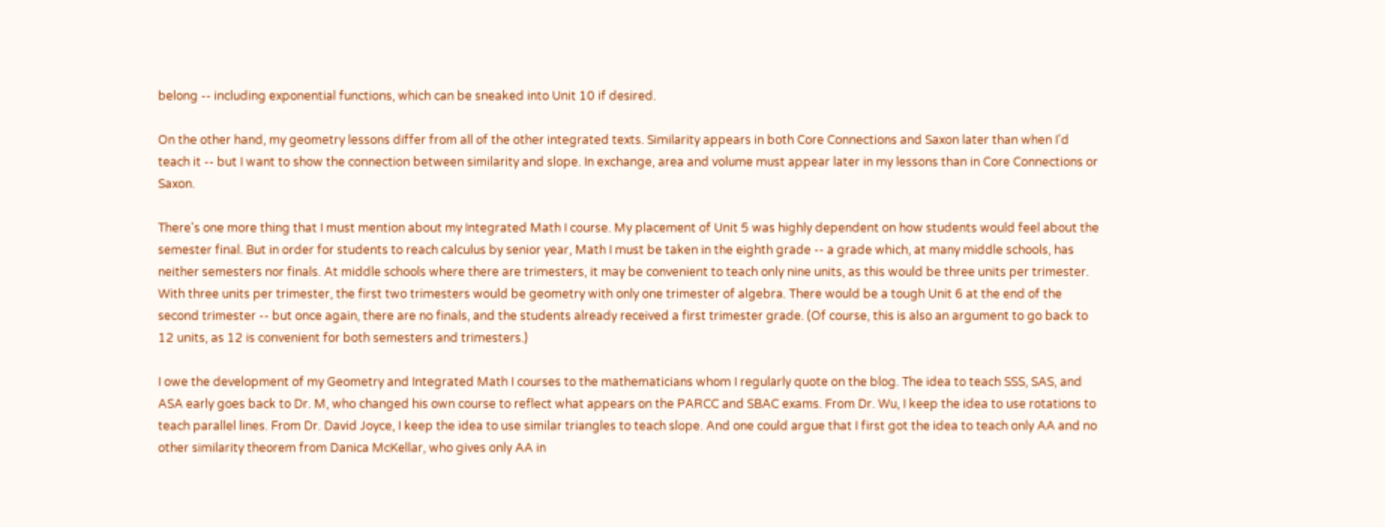belong -- including exponential functions, which can be sneaked into Unit 10 if desired.

On the other hand, my geometry lessons differ from all of the other integrated texts. Similarity appears in both Core Connections and Saxon later than when I'd teach it -- but I want to show the connection between similarity and slope. In exchange, area and volume must appear later in my lessons than in Core Connections or Saxon.

There's one more thing that I must mention about my Integrated Math I course. My placement of Unit 5 was highly dependent on how students would feel about the semester final. But in order for students to reach calculus by senior year, Math I must be taken in the eighth grade -- a grade which, at many middle schools, has neither semesters nor finals. At middle schools where there are trimesters, it may be convenient to teach only nine units, as this would be three units per trimester. With three units per trimester, the first two trimesters would be geometry with only one trimester of algebra. There would be a tough Unit 6 at the end of the second trimester -- but once again, there are no finals, and the students already received a first trimester grade. (Of course, this is also an argument to go back to 12 units, as 12 is convenient for both semesters and trimesters.)

I owe the development of my Geometry and Integrated Math I courses to the mathematicians whom I regularly quote on the blog. The idea to teach SSS, SAS, and ASA early goes back to Dr. M, who changed his own course to reflect what appears on the PARCC and SBAC exams. From Dr. Wu, I keep the idea to use rotations to teach parallel lines. From Dr. David Joyce, I keep the idea to use similar triangles to teach slope. And one could argue that I first got the idea to teach only AA and no other similarity theorem from Danica McKellar, who gives only AA in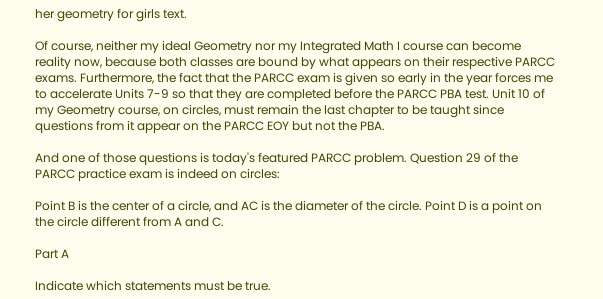her geometry for girls text.

Of course, neither my ideal Geometry nor my Integrated Math I course can become reality now, because both classes are bound by what appears on their respective PARCC exams. Furthermore, the fact that the PARCC exam is given so early in the year forces me to accelerate Units 7-9 so that they are completed before the PARCC PBA test. Unit 10 of my Geometry course, on circles, must remain the last chapter to be taught since questions from it appear on the PARCC EOY but not the PBA.

And one of those questions is today's featured PARCC problem. Question 29 of the PARCC practice exam is indeed on circles:

Point B is the center of a circle, and AC is the diameter of the circle. Point D is a point on the circle different from A and C.

Part A

Indicate which statements must be true.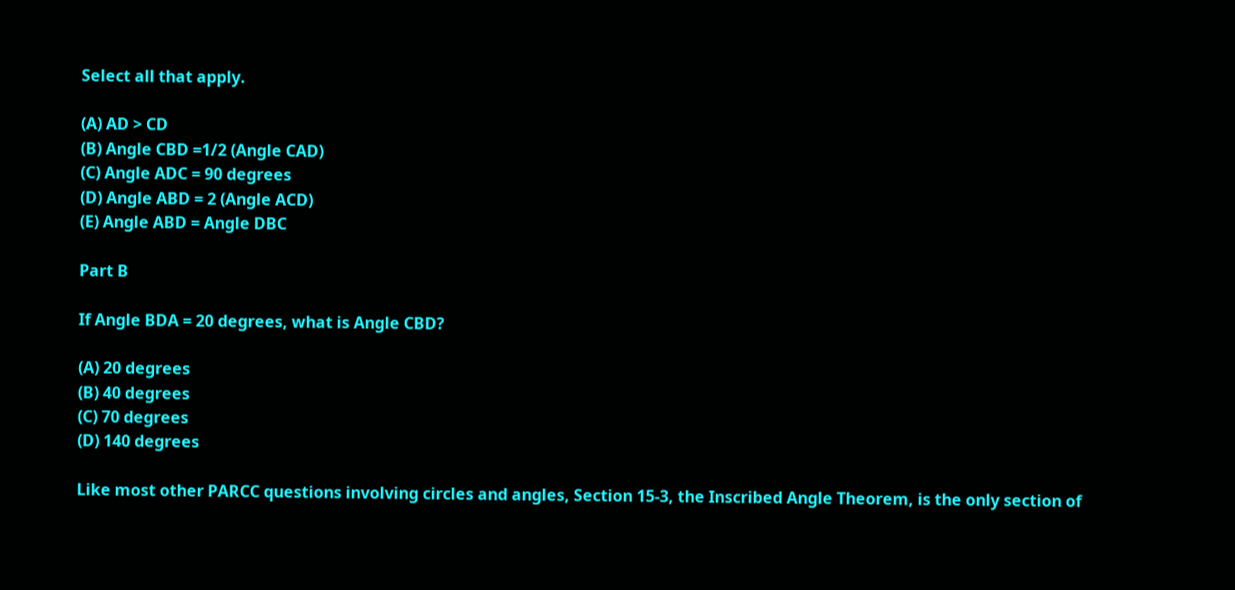Select all that apply.

(A) AD > CD
(B) Angle CBD =1/2 (Angle CAD)
(C) Angle ADC = 90 degrees
(D) Angle ABD = 2 (Angle ACD)
(E) Angle ABD = Angle DBC

Part B

If Angle BDA = 20 degrees, what is Angle CBD?

(A) 20 degrees
(B) 40 degrees
(C) 70 degrees
(D) 140 degrees

Like most other PARCC questions involving circles and angles, Section 15-3, the Inscribed Angle Theorem, is the only section of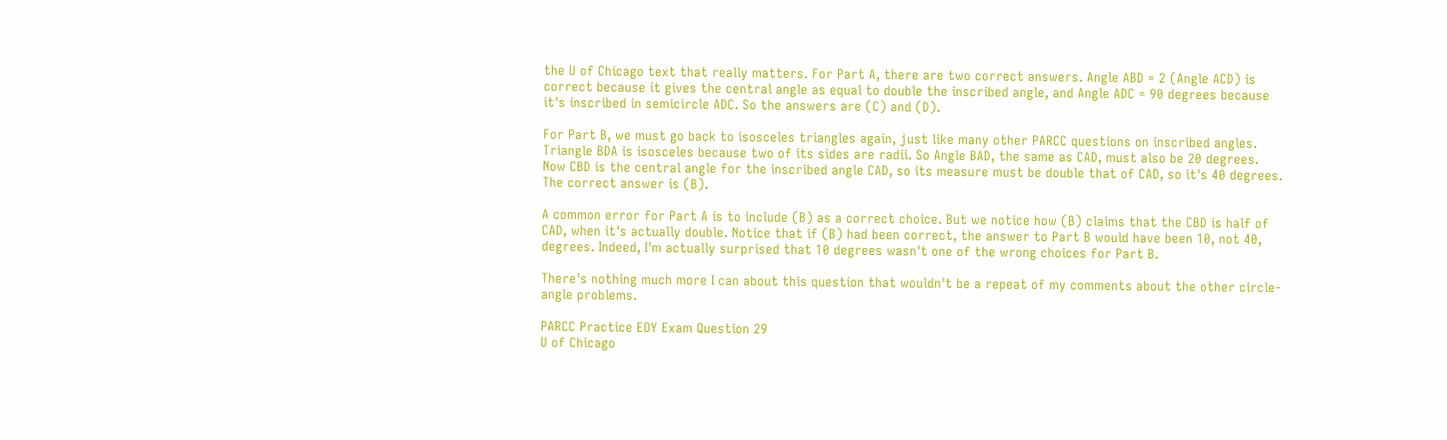the U of Chicago text that really matters. For Part A, there are two correct answers. Angle ABD = 2 (Angle ACD) is correct because it gives the central angle as equal to double the inscribed angle, and Angle ADC = 90 degrees because it's inscribed in semicircle ADC. So the answers are (C) and (D).

For Part B, we must go back to isosceles triangles again, just like many other PARCC questions on inscribed angles. Triangle BDA is isosceles because two of its sides are radii. So Angle BAD, the same as CAD, must also be 20 degrees. Now CBD is the central angle for the inscribed angle CAD, so its measure must be double that of CAD, so it's 40 degrees. The correct answer is (B).

A common error for Part A is to include (B) as a correct choice. But we notice how (B) claims that the CBD is half of CAD, when it's actually double. Notice that if (B) had been correct, the answer to Part B would have been 10, not 40, degrees. Indeed, I'm actually surprised that 10 degrees wasn't one of the wrong choices for Part B.

There's nothing much more I can about this question that wouldn't be a repeat of my comments about the other circle-angle problems.

PARCC Practice EOY Exam Question 29
U of Chicago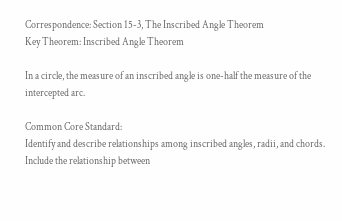Correspondence: Section 15-3, The Inscribed Angle Theorem
Key Theorem: Inscribed Angle Theorem

In a circle, the measure of an inscribed angle is one-half the measure of the intercepted arc.

Common Core Standard:
Identify and describe relationships among inscribed angles, radii, and chords. Include the relationship between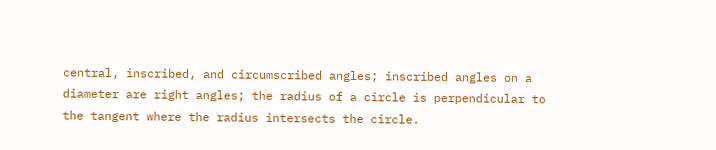central, inscribed, and circumscribed angles; inscribed angles on a diameter are right angles; the radius of a circle is perpendicular to the tangent where the radius intersects the circle.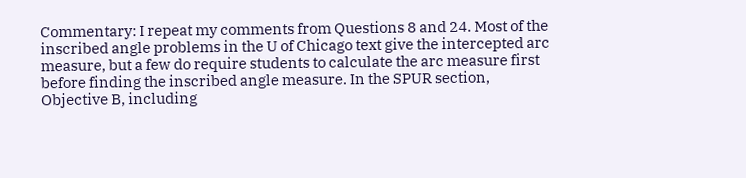Commentary: I repeat my comments from Questions 8 and 24. Most of the inscribed angle problems in the U of Chicago text give the intercepted arc measure, but a few do require students to calculate the arc measure first before finding the inscribed angle measure. In the SPUR section, Objective B, including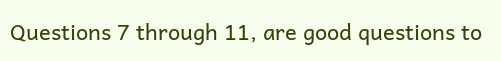Questions 7 through 11, are good questions to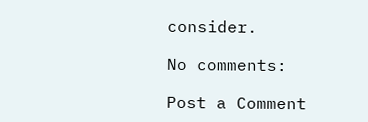consider.

No comments:

Post a Comment